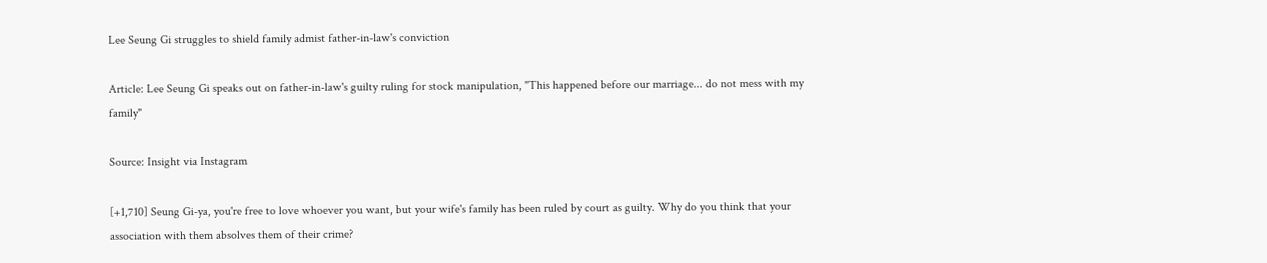Lee Seung Gi struggles to shield family admist father-in-law's conviction

Article: Lee Seung Gi speaks out on father-in-law's guilty ruling for stock manipulation, "This happened before our marriage... do not mess with my family"

Source: Insight via Instagram

[+1,710] Seung Gi-ya, you're free to love whoever you want, but your wife's family has been ruled by court as guilty. Why do you think that your association with them absolves them of their crime?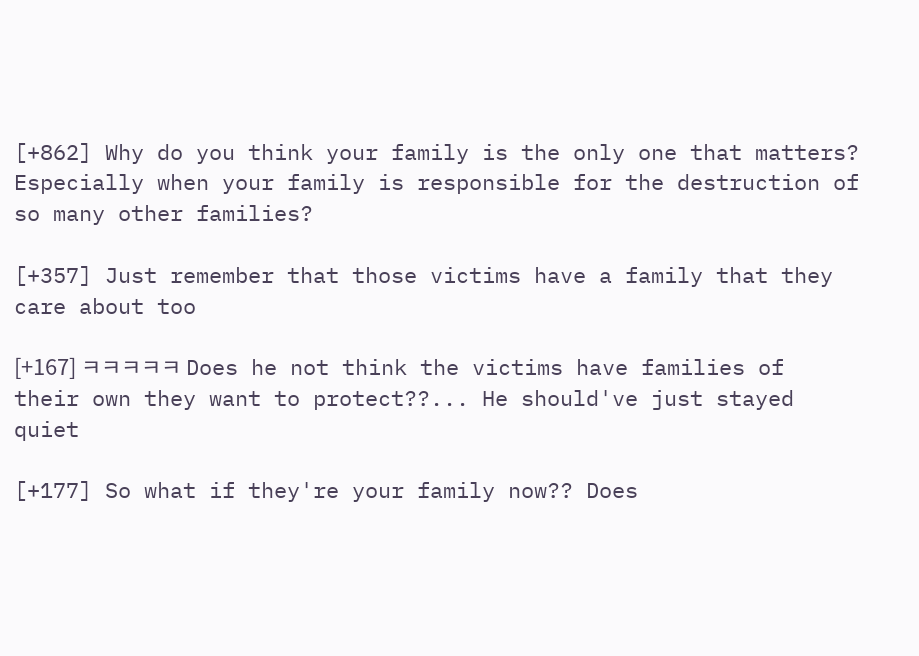[+862] Why do you think your family is the only one that matters? Especially when your family is responsible for the destruction of so many other families?

[+357] Just remember that those victims have a family that they care about too

[+167] ㅋㅋㅋㅋㅋ Does he not think the victims have families of their own they want to protect??... He should've just stayed quiet

[+177] So what if they're your family now?? Does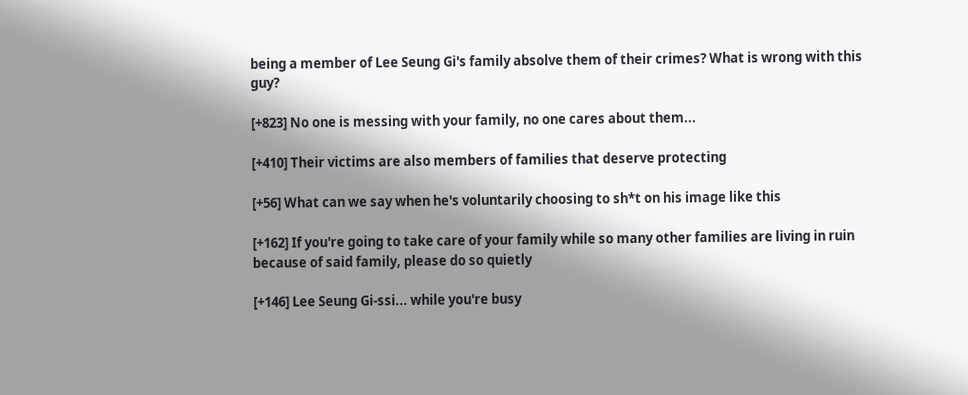being a member of Lee Seung Gi's family absolve them of their crimes? What is wrong with this guy?

[+823] No one is messing with your family, no one cares about them...

[+410] Their victims are also members of families that deserve protecting

[+56] What can we say when he's voluntarily choosing to sh*t on his image like this

[+162] If you're going to take care of your family while so many other families are living in ruin because of said family, please do so quietly

[+146] Lee Seung Gi-ssi... while you're busy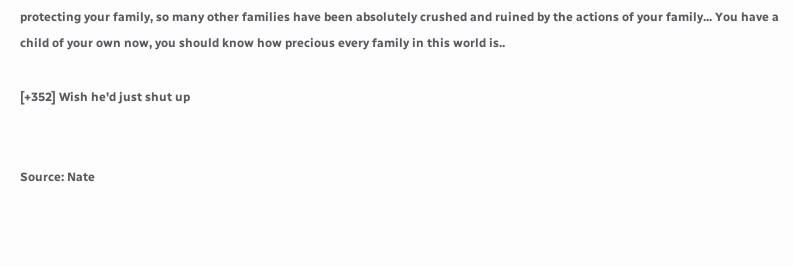protecting your family, so many other families have been absolutely crushed and ruined by the actions of your family... You have a child of your own now, you should know how precious every family in this world is..

[+352] Wish he'd just shut up


Source: Nate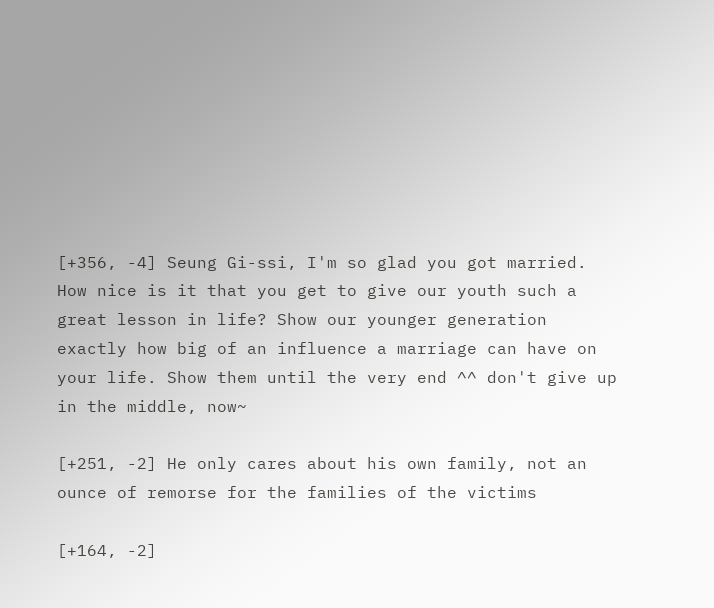[+356, -4] Seung Gi-ssi, I'm so glad you got married. How nice is it that you get to give our youth such a great lesson in life? Show our younger generation exactly how big of an influence a marriage can have on your life. Show them until the very end ^^ don't give up in the middle, now~

[+251, -2] He only cares about his own family, not an ounce of remorse for the families of the victims

[+164, -2]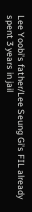Lee Yoobi's father/Lee Seung Gi's FIL already spent 3 years in jail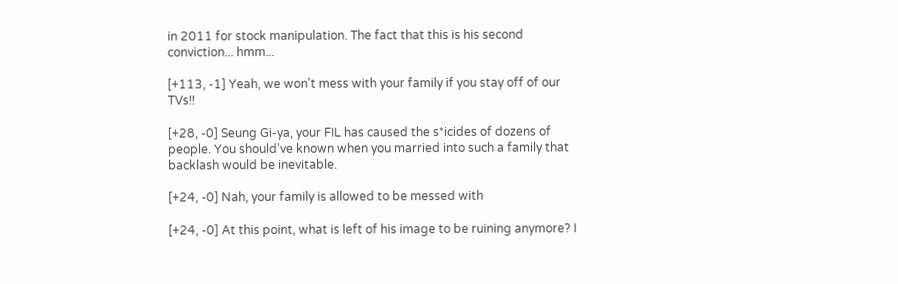in 2011 for stock manipulation. The fact that this is his second conviction... hmm...

[+113, -1] Yeah, we won't mess with your family if you stay off of our TVs!!

[+28, -0] Seung Gi-ya, your FIL has caused the s*icides of dozens of people. You should've known when you married into such a family that backlash would be inevitable.

[+24, -0] Nah, your family is allowed to be messed with

[+24, -0] At this point, what is left of his image to be ruining anymore? I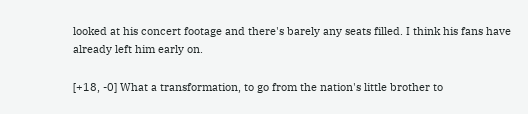looked at his concert footage and there's barely any seats filled. I think his fans have already left him early on.

[+18, -0] What a transformation, to go from the nation's little brother to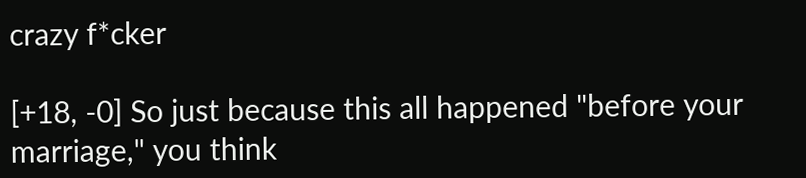crazy f*cker

[+18, -0] So just because this all happened "before your marriage," you think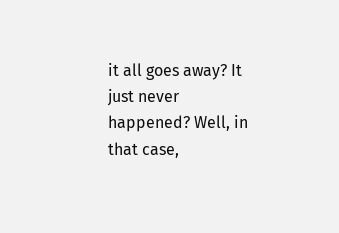it all goes away? It just never happened? Well, in that case,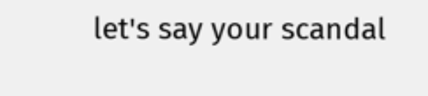let's say your scandal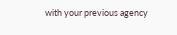with your previous agency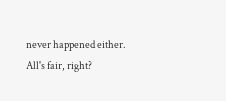never happened either. All's fair, right?